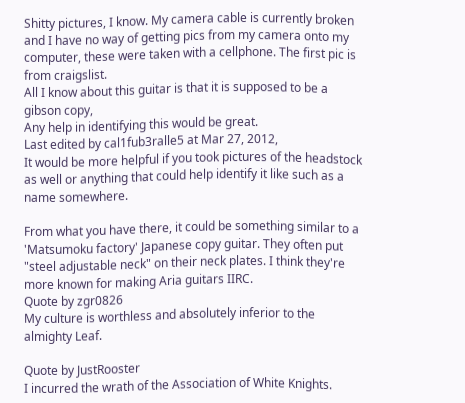Shitty pictures, I know. My camera cable is currently broken and I have no way of getting pics from my camera onto my computer, these were taken with a cellphone. The first pic is from craigslist.
All I know about this guitar is that it is supposed to be a gibson copy,
Any help in identifying this would be great.
Last edited by cal1fub3ralle5 at Mar 27, 2012,
It would be more helpful if you took pictures of the headstock as well or anything that could help identify it like such as a name somewhere.

From what you have there, it could be something similar to a 'Matsumoku factory' Japanese copy guitar. They often put "steel adjustable neck" on their neck plates. I think they're more known for making Aria guitars IIRC.
Quote by zgr0826
My culture is worthless and absolutely inferior to the almighty Leaf.

Quote by JustRooster
I incurred the wrath of the Association of White Knights.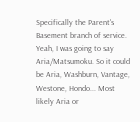Specifically the Parent's Basement branch of service.
Yeah, I was going to say Aria/Matsumoku. So it could be Aria, Washburn, Vantage, Westone, Hondo... Most likely Aria or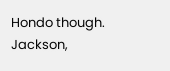Hondo though.
Jackson,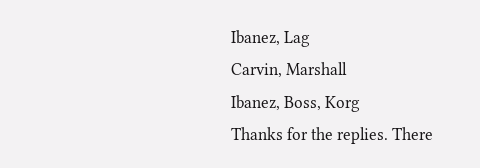Ibanez, Lag
Carvin, Marshall
Ibanez, Boss, Korg
Thanks for the replies. There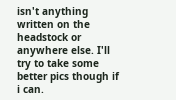isn't anything written on the headstock or anywhere else. I'll try to take some better pics though if i can.